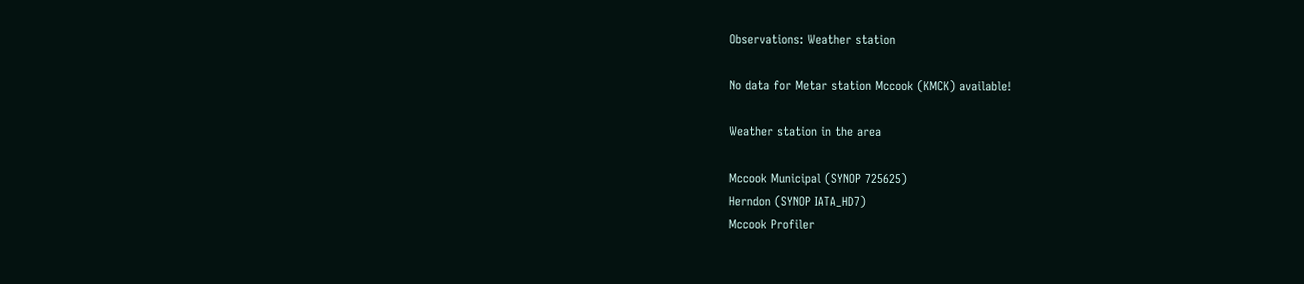Observations: Weather station

No data for Metar station Mccook (KMCK) available!

Weather station in the area

Mccook Municipal (SYNOP 725625)
Herndon (SYNOP IATA_HD7)
Mccook Profiler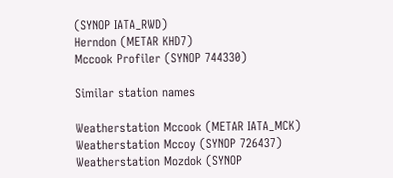(SYNOP IATA_RWD)
Herndon (METAR KHD7)
Mccook Profiler (SYNOP 744330)

Similar station names

Weatherstation Mccook (METAR IATA_MCK)
Weatherstation Mccoy (SYNOP 726437)
Weatherstation Mozdok (SYNOP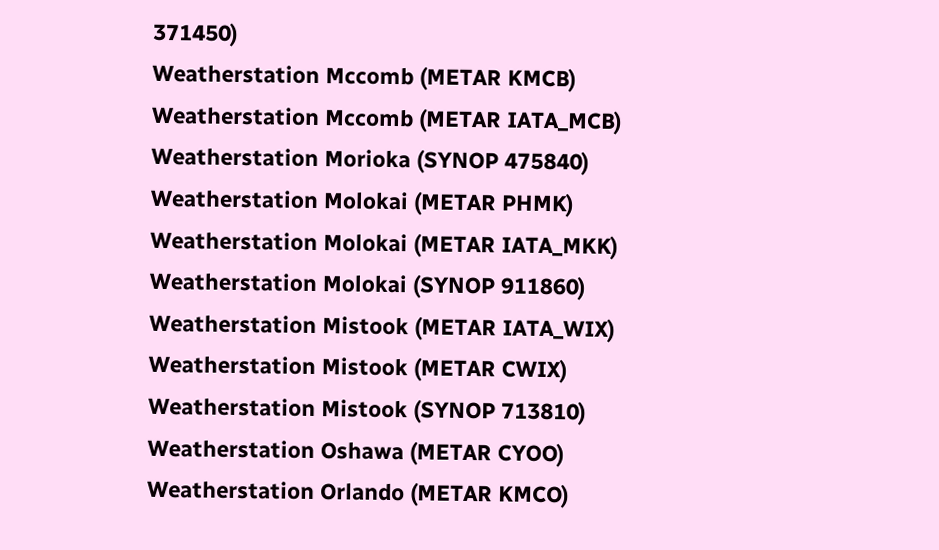371450)
Weatherstation Mccomb (METAR KMCB)
Weatherstation Mccomb (METAR IATA_MCB)
Weatherstation Morioka (SYNOP 475840)
Weatherstation Molokai (METAR PHMK)
Weatherstation Molokai (METAR IATA_MKK)
Weatherstation Molokai (SYNOP 911860)
Weatherstation Mistook (METAR IATA_WIX)
Weatherstation Mistook (METAR CWIX)
Weatherstation Mistook (SYNOP 713810)
Weatherstation Oshawa (METAR CYOO)
Weatherstation Orlando (METAR KMCO)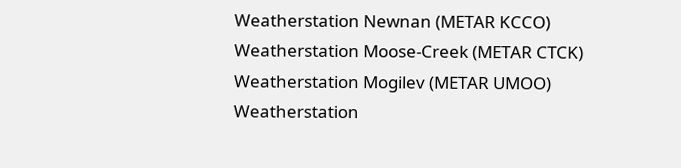Weatherstation Newnan (METAR KCCO)
Weatherstation Moose-Creek (METAR CTCK)
Weatherstation Mogilev (METAR UMOO)
Weatherstation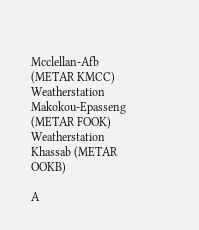Mcclellan-Afb (METAR KMCC)
Weatherstation Makokou-Epasseng (METAR FOOK)
Weatherstation Khassab (METAR OOKB)

A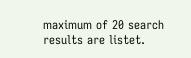maximum of 20 search results are listet.